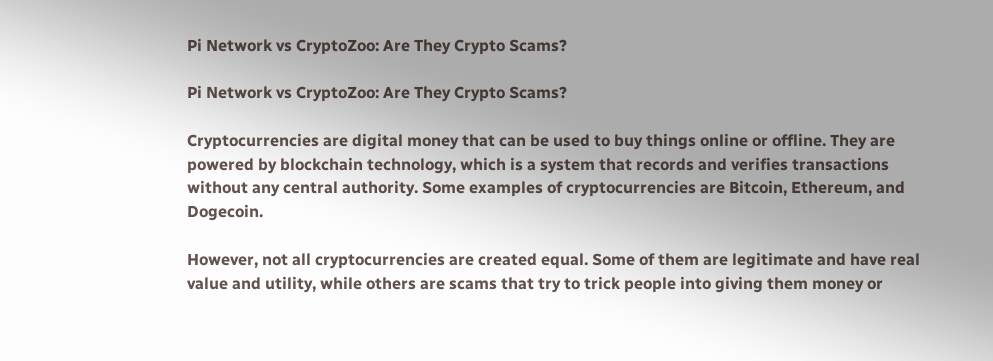Pi Network vs CryptoZoo: Are They Crypto Scams?

Pi Network vs CryptoZoo: Are They Crypto Scams?

Cryptocurrencies are digital money that can be used to buy things online or offline. They are powered by blockchain technology, which is a system that records and verifies transactions without any central authority. Some examples of cryptocurrencies are Bitcoin, Ethereum, and Dogecoin.

However, not all cryptocurrencies are created equal. Some of them are legitimate and have real value and utility, while others are scams that try to trick people into giving them money or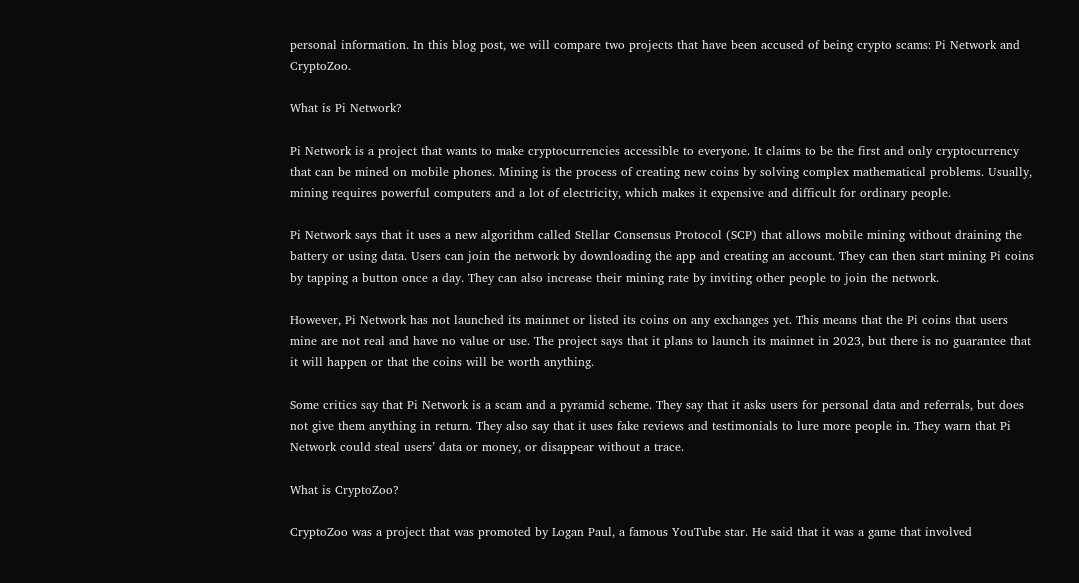personal information. In this blog post, we will compare two projects that have been accused of being crypto scams: Pi Network and CryptoZoo.

What is Pi Network?

Pi Network is a project that wants to make cryptocurrencies accessible to everyone. It claims to be the first and only cryptocurrency that can be mined on mobile phones. Mining is the process of creating new coins by solving complex mathematical problems. Usually, mining requires powerful computers and a lot of electricity, which makes it expensive and difficult for ordinary people.

Pi Network says that it uses a new algorithm called Stellar Consensus Protocol (SCP) that allows mobile mining without draining the battery or using data. Users can join the network by downloading the app and creating an account. They can then start mining Pi coins by tapping a button once a day. They can also increase their mining rate by inviting other people to join the network.

However, Pi Network has not launched its mainnet or listed its coins on any exchanges yet. This means that the Pi coins that users mine are not real and have no value or use. The project says that it plans to launch its mainnet in 2023, but there is no guarantee that it will happen or that the coins will be worth anything.

Some critics say that Pi Network is a scam and a pyramid scheme. They say that it asks users for personal data and referrals, but does not give them anything in return. They also say that it uses fake reviews and testimonials to lure more people in. They warn that Pi Network could steal users’ data or money, or disappear without a trace.

What is CryptoZoo?

CryptoZoo was a project that was promoted by Logan Paul, a famous YouTube star. He said that it was a game that involved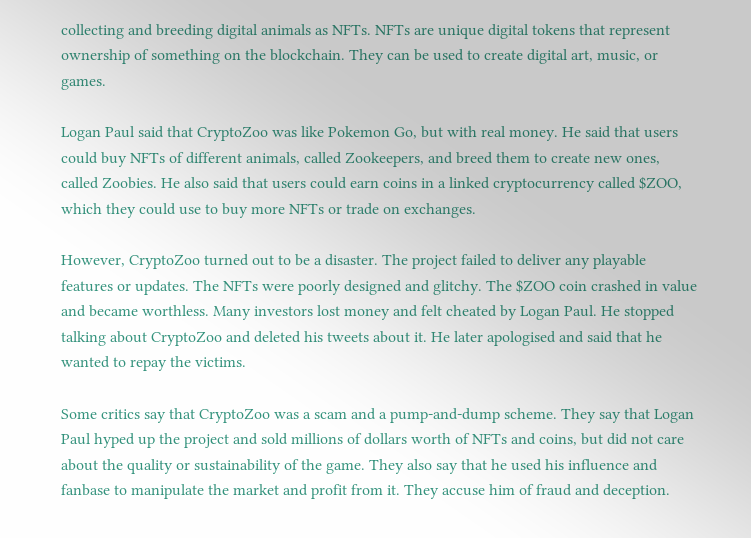collecting and breeding digital animals as NFTs. NFTs are unique digital tokens that represent ownership of something on the blockchain. They can be used to create digital art, music, or games.

Logan Paul said that CryptoZoo was like Pokemon Go, but with real money. He said that users could buy NFTs of different animals, called Zookeepers, and breed them to create new ones, called Zoobies. He also said that users could earn coins in a linked cryptocurrency called $ZOO, which they could use to buy more NFTs or trade on exchanges.

However, CryptoZoo turned out to be a disaster. The project failed to deliver any playable features or updates. The NFTs were poorly designed and glitchy. The $ZOO coin crashed in value and became worthless. Many investors lost money and felt cheated by Logan Paul. He stopped talking about CryptoZoo and deleted his tweets about it. He later apologised and said that he wanted to repay the victims.

Some critics say that CryptoZoo was a scam and a pump-and-dump scheme. They say that Logan Paul hyped up the project and sold millions of dollars worth of NFTs and coins, but did not care about the quality or sustainability of the game. They also say that he used his influence and fanbase to manipulate the market and profit from it. They accuse him of fraud and deception.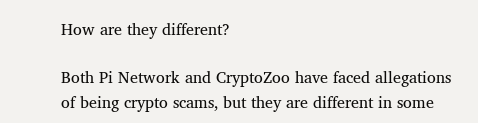How are they different?

Both Pi Network and CryptoZoo have faced allegations of being crypto scams, but they are different in some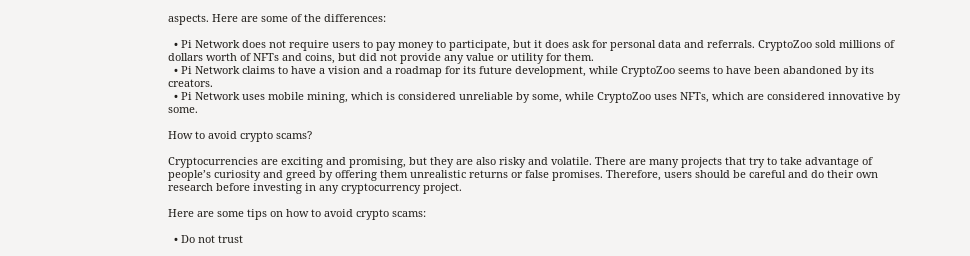aspects. Here are some of the differences:

  • Pi Network does not require users to pay money to participate, but it does ask for personal data and referrals. CryptoZoo sold millions of dollars worth of NFTs and coins, but did not provide any value or utility for them.
  • Pi Network claims to have a vision and a roadmap for its future development, while CryptoZoo seems to have been abandoned by its creators.
  • Pi Network uses mobile mining, which is considered unreliable by some, while CryptoZoo uses NFTs, which are considered innovative by some.

How to avoid crypto scams?

Cryptocurrencies are exciting and promising, but they are also risky and volatile. There are many projects that try to take advantage of people’s curiosity and greed by offering them unrealistic returns or false promises. Therefore, users should be careful and do their own research before investing in any cryptocurrency project.

Here are some tips on how to avoid crypto scams:

  • Do not trust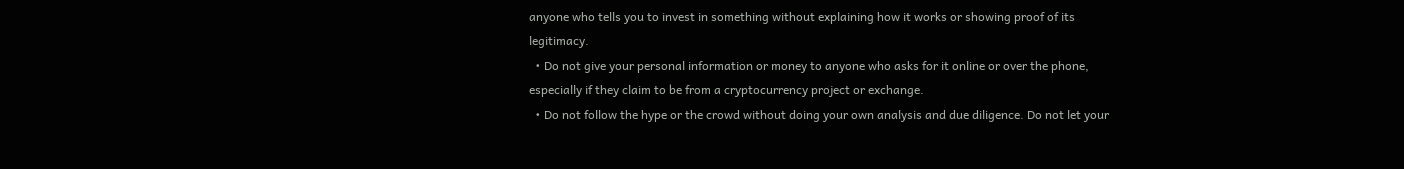anyone who tells you to invest in something without explaining how it works or showing proof of its legitimacy.
  • Do not give your personal information or money to anyone who asks for it online or over the phone, especially if they claim to be from a cryptocurrency project or exchange.
  • Do not follow the hype or the crowd without doing your own analysis and due diligence. Do not let your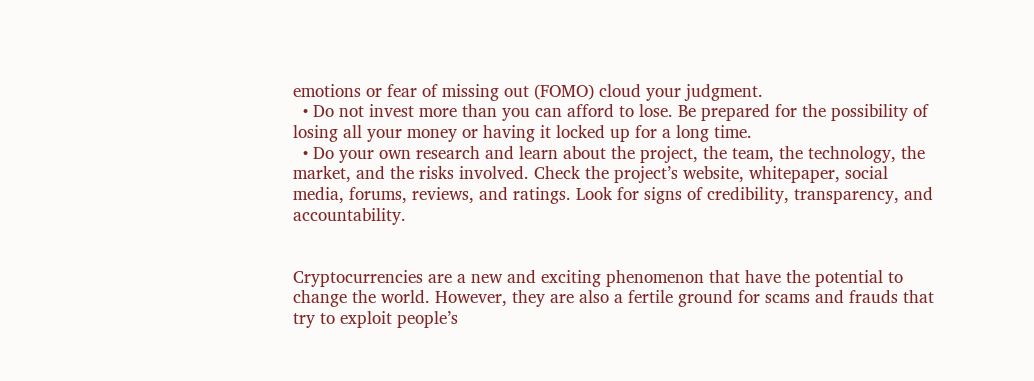emotions or fear of missing out (FOMO) cloud your judgment.
  • Do not invest more than you can afford to lose. Be prepared for the possibility of losing all your money or having it locked up for a long time.
  • Do your own research and learn about the project, the team, the technology, the market, and the risks involved. Check the project’s website, whitepaper, social media, forums, reviews, and ratings. Look for signs of credibility, transparency, and accountability.


Cryptocurrencies are a new and exciting phenomenon that have the potential to change the world. However, they are also a fertile ground for scams and frauds that try to exploit people’s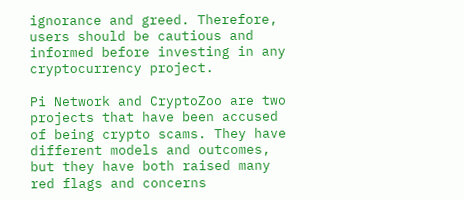ignorance and greed. Therefore, users should be cautious and informed before investing in any cryptocurrency project.

Pi Network and CryptoZoo are two projects that have been accused of being crypto scams. They have different models and outcomes, but they have both raised many red flags and concerns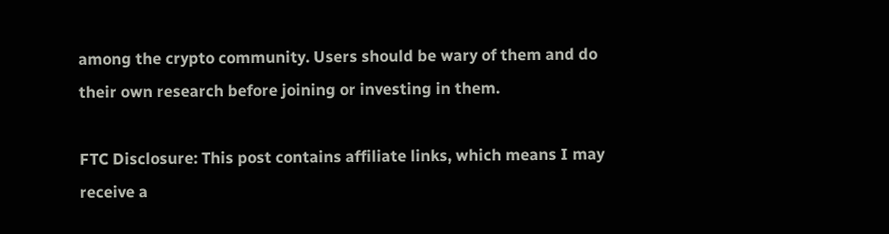among the crypto community. Users should be wary of them and do their own research before joining or investing in them.

FTC Disclosure: This post contains affiliate links, which means I may receive a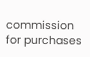commission for purchases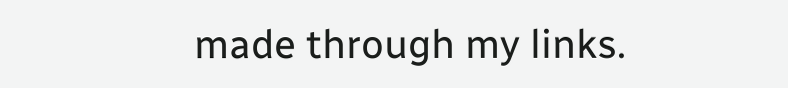made through my links.